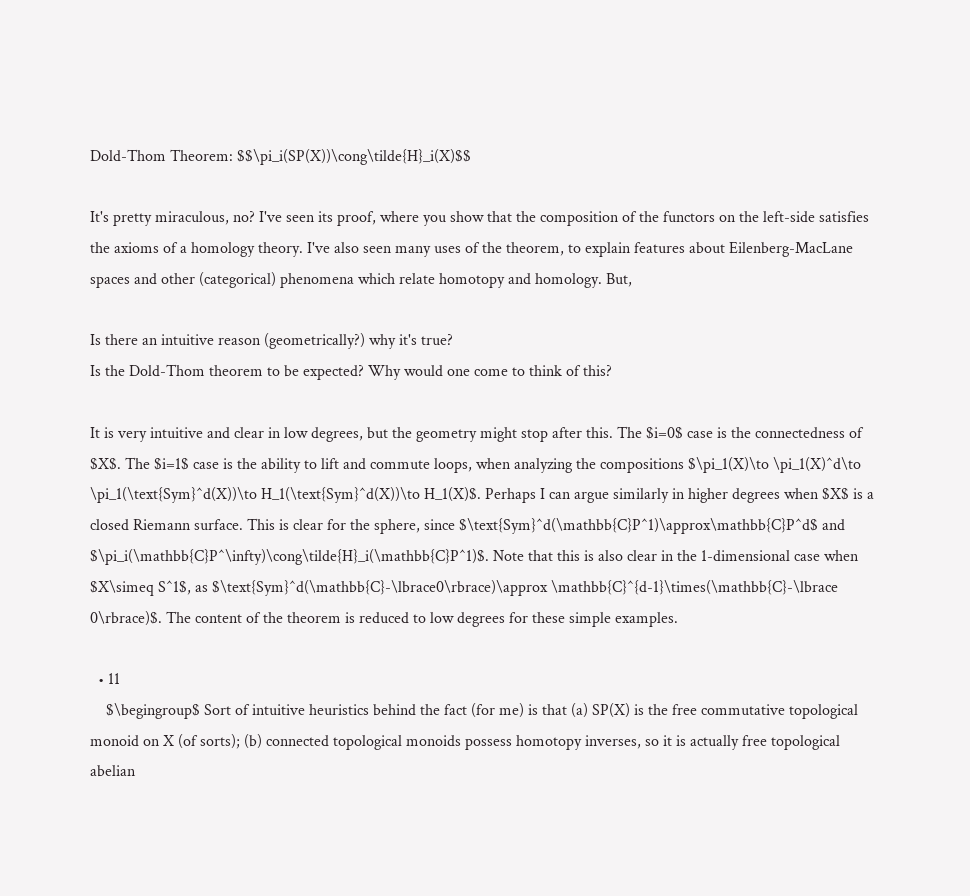Dold-Thom Theorem: $$\pi_i(SP(X))\cong\tilde{H}_i(X)$$

It's pretty miraculous, no? I've seen its proof, where you show that the composition of the functors on the left-side satisfies the axioms of a homology theory. I've also seen many uses of the theorem, to explain features about Eilenberg-MacLane spaces and other (categorical) phenomena which relate homotopy and homology. But,

Is there an intuitive reason (geometrically?) why it's true?
Is the Dold-Thom theorem to be expected? Why would one come to think of this?

It is very intuitive and clear in low degrees, but the geometry might stop after this. The $i=0$ case is the connectedness of $X$. The $i=1$ case is the ability to lift and commute loops, when analyzing the compositions $\pi_1(X)\to \pi_1(X)^d\to \pi_1(\text{Sym}^d(X))\to H_1(\text{Sym}^d(X))\to H_1(X)$. Perhaps I can argue similarly in higher degrees when $X$ is a closed Riemann surface. This is clear for the sphere, since $\text{Sym}^d(\mathbb{C}P^1)\approx\mathbb{C}P^d$ and $\pi_i(\mathbb{C}P^\infty)\cong\tilde{H}_i(\mathbb{C}P^1)$. Note that this is also clear in the 1-dimensional case when $X\simeq S^1$, as $\text{Sym}^d(\mathbb{C}-\lbrace0\rbrace)\approx \mathbb{C}^{d-1}\times(\mathbb{C}-\lbrace 0\rbrace)$. The content of the theorem is reduced to low degrees for these simple examples.

  • 11
    $\begingroup$ Sort of intuitive heuristics behind the fact (for me) is that (a) SP(X) is the free commutative topological monoid on X (of sorts); (b) connected topological monoids possess homotopy inverses, so it is actually free topological abelian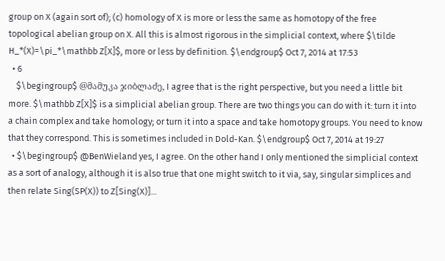group on X (again sort of); (c) homology of X is more or less the same as homotopy of the free topological abelian group on X. All this is almost rigorous in the simplicial context, where $\tilde H_*(X)=\pi_*\mathbb Z[X]$, more or less by definition. $\endgroup$ Oct 7, 2014 at 17:53
  • 6
    $\begingroup$ @მამუკა ჯიბლაძე, I agree that is the right perspective, but you need a little bit more. $\mathbb Z[X]$ is a simplicial abelian group. There are two things you can do with it: turn it into a chain complex and take homology; or turn it into a space and take homotopy groups. You need to know that they correspond. This is sometimes included in Dold-Kan. $\endgroup$ Oct 7, 2014 at 19:27
  • $\begingroup$ @BenWieland yes, I agree. On the other hand I only mentioned the simplicial context as a sort of analogy, although it is also true that one might switch to it via, say, singular simplices and then relate Sing(SP(X)) to Z[Sing(X)]...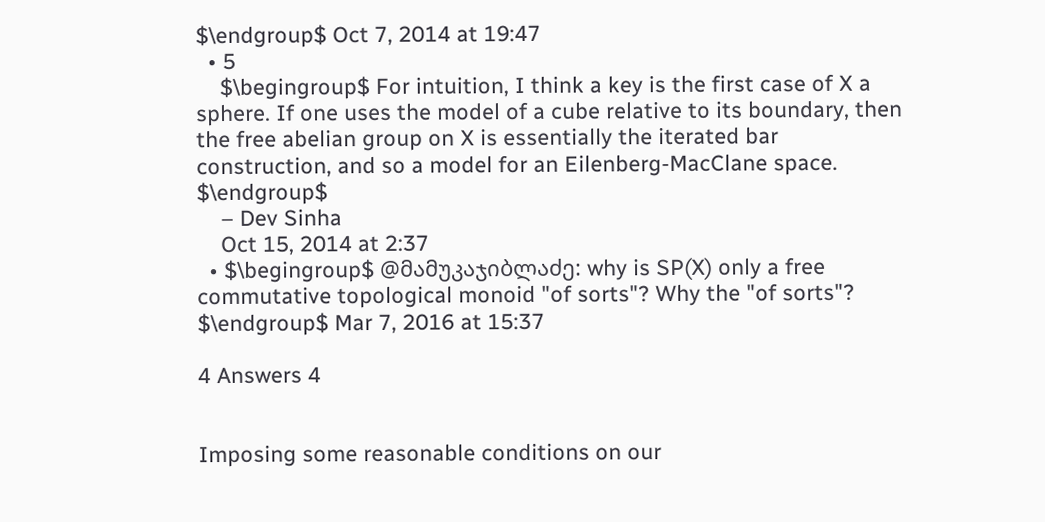$\endgroup$ Oct 7, 2014 at 19:47
  • 5
    $\begingroup$ For intuition, I think a key is the first case of X a sphere. If one uses the model of a cube relative to its boundary, then the free abelian group on X is essentially the iterated bar construction, and so a model for an Eilenberg-MacClane space. $\endgroup$
    – Dev Sinha
    Oct 15, 2014 at 2:37
  • $\begingroup$ @მამუკაჯიბლაძე: why is SP(X) only a free commutative topological monoid "of sorts"? Why the "of sorts"? $\endgroup$ Mar 7, 2016 at 15:37

4 Answers 4


Imposing some reasonable conditions on our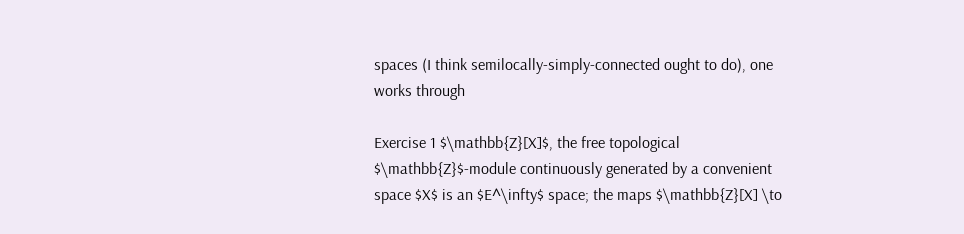spaces (I think semilocally-simply-connected ought to do), one works through

Exercise 1 $\mathbb{Z}[X]$, the free topological $\mathbb{Z}$-module continuously generated by a convenient space $X$ is an $E^\infty$ space; the maps $\mathbb{Z}[X] \to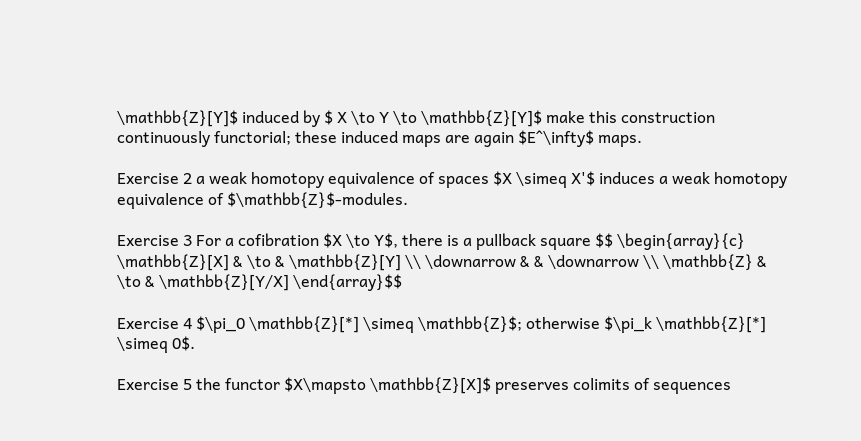\mathbb{Z}[Y]$ induced by $ X \to Y \to \mathbb{Z}[Y]$ make this construction continuously functorial; these induced maps are again $E^\infty$ maps.

Exercise 2 a weak homotopy equivalence of spaces $X \simeq X'$ induces a weak homotopy equivalence of $\mathbb{Z}$-modules.

Exercise 3 For a cofibration $X \to Y$, there is a pullback square $$ \begin{array}{c} \mathbb{Z}[X] & \to & \mathbb{Z}[Y] \\ \downarrow & & \downarrow \\ \mathbb{Z} & \to & \mathbb{Z}[Y/X] \end{array}$$

Exercise 4 $\pi_0 \mathbb{Z}[*] \simeq \mathbb{Z}$; otherwise $\pi_k \mathbb{Z}[*] \simeq 0$.

Exercise 5 the functor $X\mapsto \mathbb{Z}[X]$ preserves colimits of sequences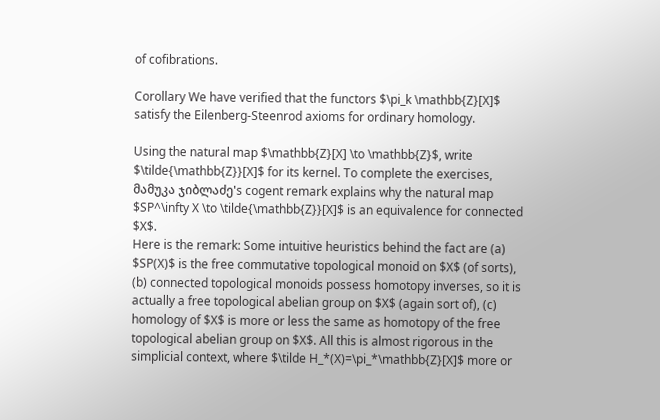of cofibrations.

Corollary We have verified that the functors $\pi_k \mathbb{Z}[X]$ satisfy the Eilenberg-Steenrod axioms for ordinary homology.

Using the natural map $\mathbb{Z}[X] \to \mathbb{Z}$, write $\tilde{\mathbb{Z}}[X]$ for its kernel. To complete the exercises, მამუკა ჯიბლაძე's cogent remark explains why the natural map $SP^\infty X \to \tilde{\mathbb{Z}}[X]$ is an equivalence for connected $X$.
Here is the remark: Some intuitive heuristics behind the fact are (a) $SP(X)$ is the free commutative topological monoid on $X$ (of sorts), (b) connected topological monoids possess homotopy inverses, so it is actually a free topological abelian group on $X$ (again sort of), (c) homology of $X$ is more or less the same as homotopy of the free topological abelian group on $X$. All this is almost rigorous in the simplicial context, where $\tilde H_*(X)=\pi_*\mathbb{Z}[X]$ more or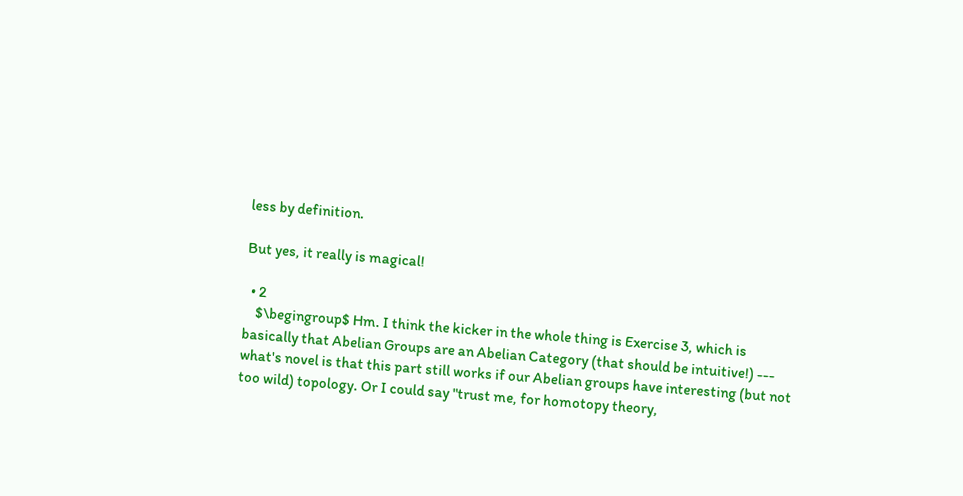less by definition.

But yes, it really is magical!

  • 2
    $\begingroup$ Hm. I think the kicker in the whole thing is Exercise 3, which is basically that Abelian Groups are an Abelian Category (that should be intuitive!) --- what's novel is that this part still works if our Abelian groups have interesting (but not too wild) topology. Or I could say "trust me, for homotopy theory,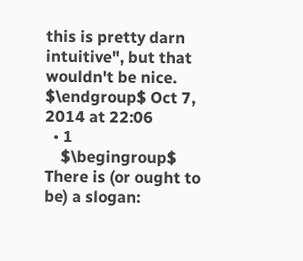this is pretty darn intuitive", but that wouldn't be nice. $\endgroup$ Oct 7, 2014 at 22:06
  • 1
    $\begingroup$ There is (or ought to be) a slogan: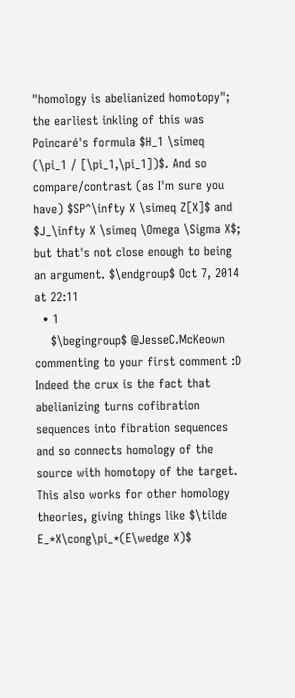"homology is abelianized homotopy"; the earliest inkling of this was Poincaré's formula $H_1 \simeq (\pi_1 / [\pi_1,\pi_1])$. And so compare/contrast (as I'm sure you have) $SP^\infty X \simeq Z[X]$ and $J_\infty X \simeq \Omega \Sigma X$; but that's not close enough to being an argument. $\endgroup$ Oct 7, 2014 at 22:11
  • 1
    $\begingroup$ @JesseC.McKeown commenting to your first comment :D Indeed the crux is the fact that abelianizing turns cofibration sequences into fibration sequences and so connects homology of the source with homotopy of the target. This also works for other homology theories, giving things like $\tilde E_*X\cong\pi_*(E\wedge X)$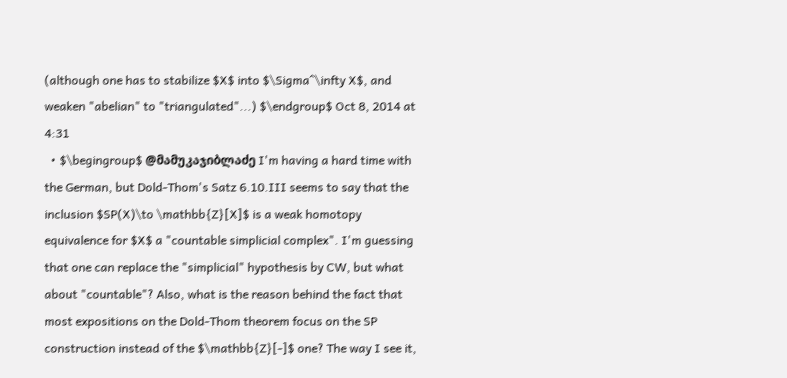(although one has to stabilize $X$ into $\Sigma^\infty X$, and weaken "abelian" to "triangulated"...) $\endgroup$ Oct 8, 2014 at 4:31
  • $\begingroup$ @მამუკაჯიბლაძე I'm having a hard time with the German, but Dold-Thom's Satz 6.10.III seems to say that the inclusion $SP(X)\to \mathbb{Z}[X]$ is a weak homotopy equivalence for $X$ a "countable simplicial complex". I'm guessing that one can replace the "simplicial" hypothesis by CW, but what about "countable"? Also, what is the reason behind the fact that most expositions on the Dold-Thom theorem focus on the SP construction instead of the $\mathbb{Z}[-]$ one? The way I see it,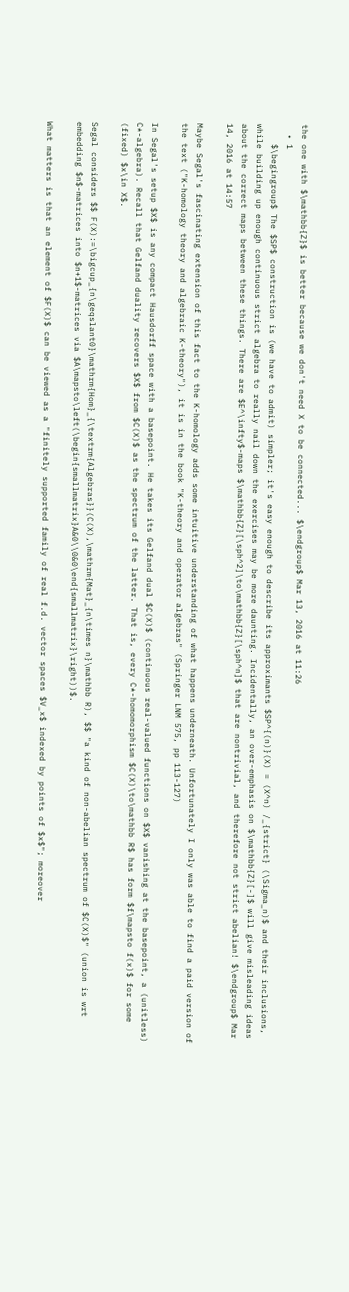the one with $\mathbb{Z}$ is better because we don't need X to be connected... $\endgroup$ Mar 13, 2016 at 11:26
  • 1
    $\begingroup$ The $SP$ construction is (we have to admit) simpler; it's easy enough to describe its approximants $SP^{(n)}(X) = (X^n) /_{strict} (\Sigma_n)$ and their inclusions, while building up enough continuous strict algebra to really nail down the exercises may be more daunting. Incidentally, an over-emphasis on $\mathbb{Z}[-]$ will give misleading ideas about the correct maps between these things. There are $E^\infty$-maps $\mathbb{Z}[\sph^2]\to\mathbb{Z}[\sph^n]$ that are nontrivial, and therefore not strict abelian! $\endgroup$ Mar 14, 2016 at 14:57

Maybe Segal's fascinating extension of this fact to the K-homology adds some intuitive understanding of what happens underneath. Unfortunately I only was able to find a paid version of the text ("K-homology theory and algebraic K-theory"), it is in the book "K-theory and operator algebras" (Springer LNM 575, pp 113-127)

In Segal's setup $X$ is any compact Hausdorff space with a basepoint. He takes its Gelfand dual $C(X)$ (continuous real-valued functions on $X$ vanishing at the basepoint, a (unitless) C*-algebra). Recall that Gelfand duality recovers $X$ from $C(X)$ as the spectrum of the latter. That is, every C*-homomorphism $C(X)\to\mathbb R$ has form $f\mapsto f(x)$ for some (fixed) $x\in X$.

Segal considers $$ F(X):=\bigcup_{n\geqslant0}\mathrm{Hom}_{\textrm{Algebras}}(C(X),\mathrm{Mat}_{n\times n}\mathbb R), $$ "a kind of non-abelian spectrum of $C(X)$" (union is wrt embedding $n$-matrices into $n+1$-matrices via $A\mapsto\left(\begin{smallmatrix}A&0\\0&0\end{smallmatrix}\right))$.

What matters is that an element of $F(X)$ can be viewed as a "finitely supported family of real f.d. vector spaces $V_x$ indexed by points of $x$"; moreover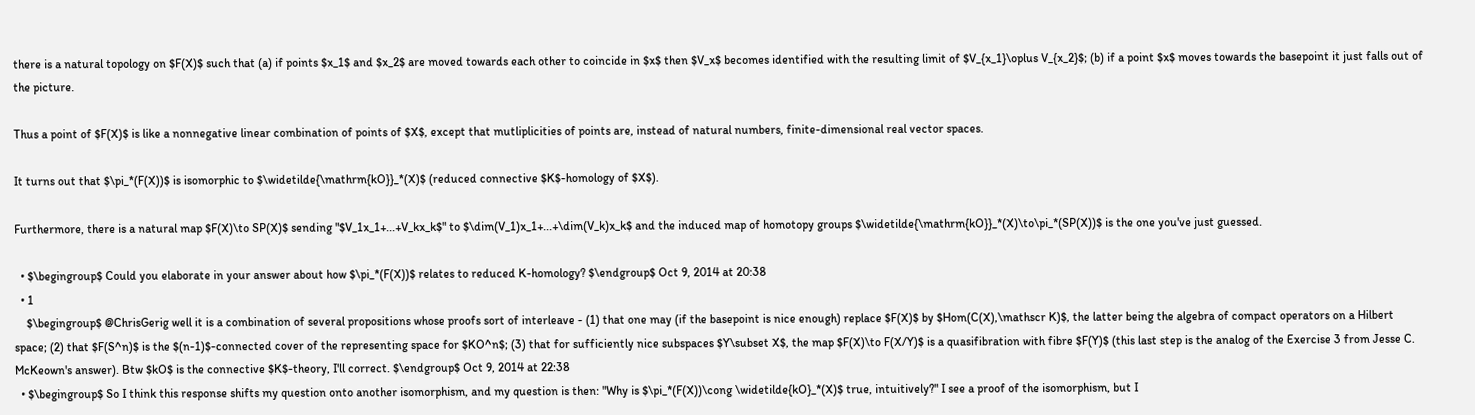there is a natural topology on $F(X)$ such that (a) if points $x_1$ and $x_2$ are moved towards each other to coincide in $x$ then $V_x$ becomes identified with the resulting limit of $V_{x_1}\oplus V_{x_2}$; (b) if a point $x$ moves towards the basepoint it just falls out of the picture.

Thus a point of $F(X)$ is like a nonnegative linear combination of points of $X$, except that mutliplicities of points are, instead of natural numbers, finite-dimensional real vector spaces.

It turns out that $\pi_*(F(X))$ is isomorphic to $\widetilde{\mathrm{kO}}_*(X)$ (reduced connective $K$-homology of $X$).

Furthermore, there is a natural map $F(X)\to SP(X)$ sending "$V_1x_1+...+V_kx_k$" to $\dim(V_1)x_1+...+\dim(V_k)x_k$ and the induced map of homotopy groups $\widetilde{\mathrm{kO}}_*(X)\to\pi_*(SP(X))$ is the one you've just guessed.

  • $\begingroup$ Could you elaborate in your answer about how $\pi_*(F(X))$ relates to reduced K-homology? $\endgroup$ Oct 9, 2014 at 20:38
  • 1
    $\begingroup$ @ChrisGerig well it is a combination of several propositions whose proofs sort of interleave - (1) that one may (if the basepoint is nice enough) replace $F(X)$ by $Hom(C(X),\mathscr K)$, the latter being the algebra of compact operators on a Hilbert space; (2) that $F(S^n)$ is the $(n-1)$-connected cover of the representing space for $KO^n$; (3) that for sufficiently nice subspaces $Y\subset X$, the map $F(X)\to F(X/Y)$ is a quasifibration with fibre $F(Y)$ (this last step is the analog of the Exercise 3 from Jesse C. McKeown's answer). Btw $kO$ is the connective $K$-theory, I'll correct. $\endgroup$ Oct 9, 2014 at 22:38
  • $\begingroup$ So I think this response shifts my question onto another isomorphism, and my question is then: "Why is $\pi_*(F(X))\cong \widetilde{kO}_*(X)$ true, intuitively?" I see a proof of the isomorphism, but I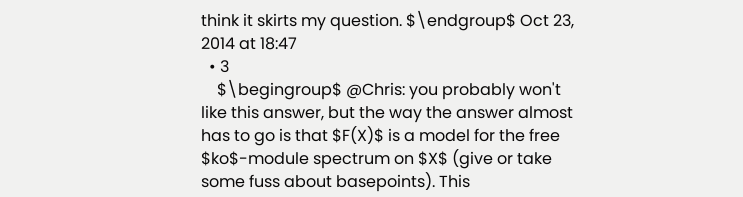think it skirts my question. $\endgroup$ Oct 23, 2014 at 18:47
  • 3
    $\begingroup$ @Chris: you probably won't like this answer, but the way the answer almost has to go is that $F(X)$ is a model for the free $ko$-module spectrum on $X$ (give or take some fuss about basepoints). This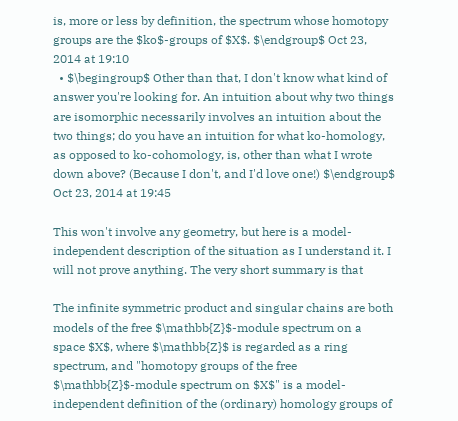is, more or less by definition, the spectrum whose homotopy groups are the $ko$-groups of $X$. $\endgroup$ Oct 23, 2014 at 19:10
  • $\begingroup$ Other than that, I don't know what kind of answer you're looking for. An intuition about why two things are isomorphic necessarily involves an intuition about the two things; do you have an intuition for what ko-homology, as opposed to ko-cohomology, is, other than what I wrote down above? (Because I don't, and I'd love one!) $\endgroup$ Oct 23, 2014 at 19:45

This won't involve any geometry, but here is a model-independent description of the situation as I understand it. I will not prove anything. The very short summary is that

The infinite symmetric product and singular chains are both models of the free $\mathbb{Z}$-module spectrum on a space $X$, where $\mathbb{Z}$ is regarded as a ring spectrum, and "homotopy groups of the free $\mathbb{Z}$-module spectrum on $X$" is a model-independent definition of the (ordinary) homology groups of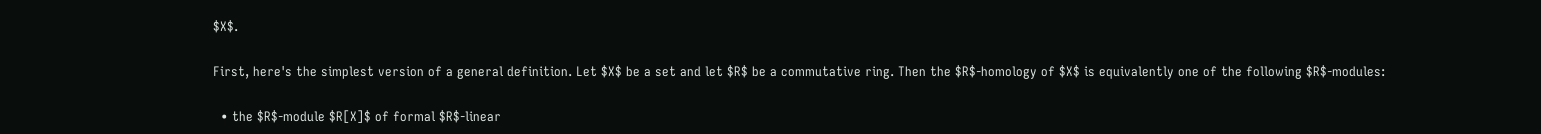$X$.

First, here's the simplest version of a general definition. Let $X$ be a set and let $R$ be a commutative ring. Then the $R$-homology of $X$ is equivalently one of the following $R$-modules:

  • the $R$-module $R[X]$ of formal $R$-linear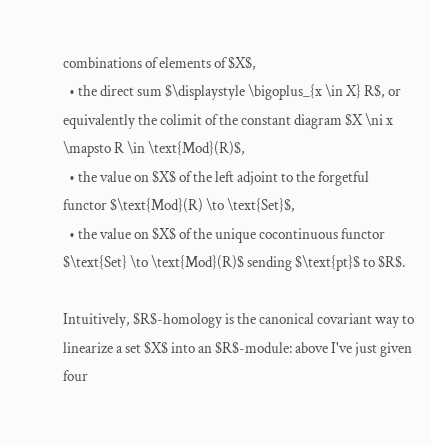combinations of elements of $X$,
  • the direct sum $\displaystyle \bigoplus_{x \in X} R$, or equivalently the colimit of the constant diagram $X \ni x \mapsto R \in \text{Mod}(R)$,
  • the value on $X$ of the left adjoint to the forgetful functor $\text{Mod}(R) \to \text{Set}$,
  • the value on $X$ of the unique cocontinuous functor $\text{Set} \to \text{Mod}(R)$ sending $\text{pt}$ to $R$.

Intuitively, $R$-homology is the canonical covariant way to linearize a set $X$ into an $R$-module: above I've just given four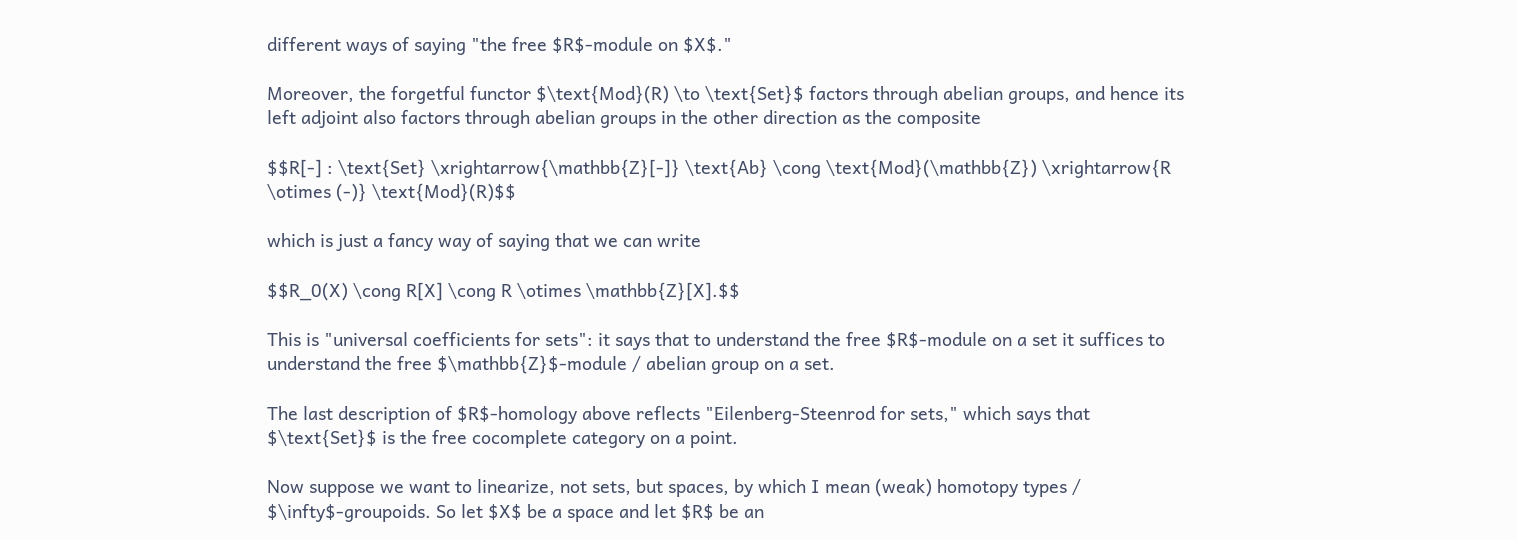different ways of saying "the free $R$-module on $X$."

Moreover, the forgetful functor $\text{Mod}(R) \to \text{Set}$ factors through abelian groups, and hence its left adjoint also factors through abelian groups in the other direction as the composite

$$R[-] : \text{Set} \xrightarrow{\mathbb{Z}[-]} \text{Ab} \cong \text{Mod}(\mathbb{Z}) \xrightarrow{R \otimes (-)} \text{Mod}(R)$$

which is just a fancy way of saying that we can write

$$R_0(X) \cong R[X] \cong R \otimes \mathbb{Z}[X].$$

This is "universal coefficients for sets": it says that to understand the free $R$-module on a set it suffices to understand the free $\mathbb{Z}$-module / abelian group on a set.

The last description of $R$-homology above reflects "Eilenberg-Steenrod for sets," which says that $\text{Set}$ is the free cocomplete category on a point.

Now suppose we want to linearize, not sets, but spaces, by which I mean (weak) homotopy types / $\infty$-groupoids. So let $X$ be a space and let $R$ be an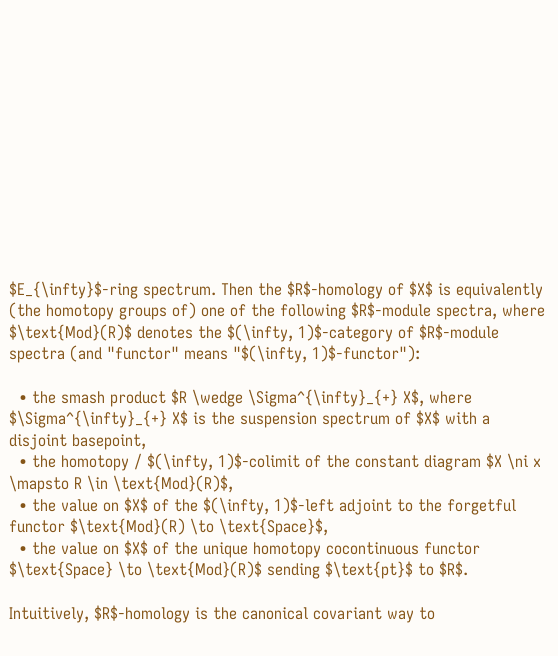$E_{\infty}$-ring spectrum. Then the $R$-homology of $X$ is equivalently (the homotopy groups of) one of the following $R$-module spectra, where $\text{Mod}(R)$ denotes the $(\infty, 1)$-category of $R$-module spectra (and "functor" means "$(\infty, 1)$-functor"):

  • the smash product $R \wedge \Sigma^{\infty}_{+} X$, where $\Sigma^{\infty}_{+} X$ is the suspension spectrum of $X$ with a disjoint basepoint,
  • the homotopy / $(\infty, 1)$-colimit of the constant diagram $X \ni x \mapsto R \in \text{Mod}(R)$,
  • the value on $X$ of the $(\infty, 1)$-left adjoint to the forgetful functor $\text{Mod}(R) \to \text{Space}$,
  • the value on $X$ of the unique homotopy cocontinuous functor $\text{Space} \to \text{Mod}(R)$ sending $\text{pt}$ to $R$.

Intuitively, $R$-homology is the canonical covariant way to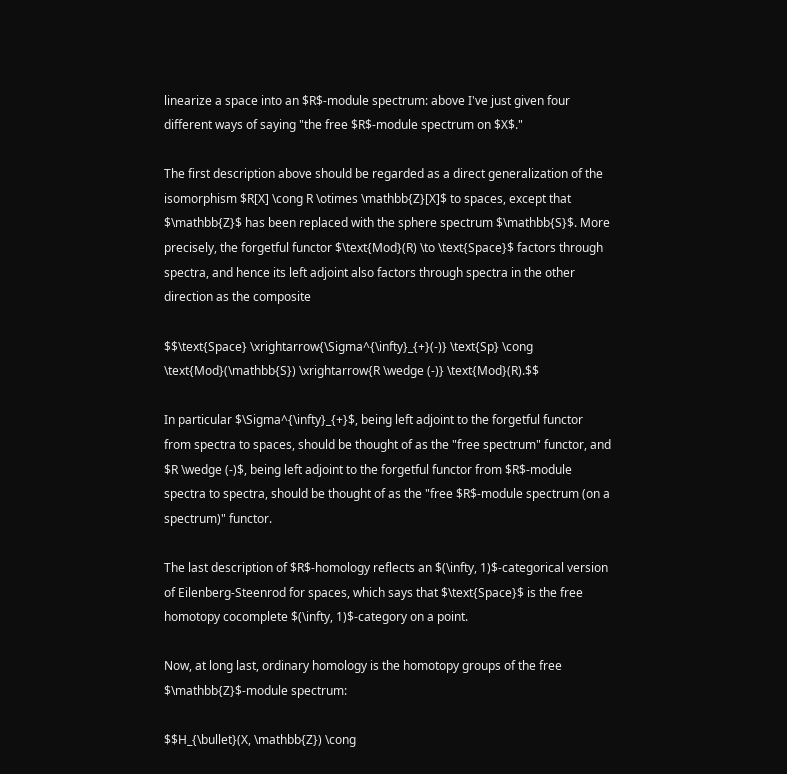linearize a space into an $R$-module spectrum: above I've just given four different ways of saying "the free $R$-module spectrum on $X$."

The first description above should be regarded as a direct generalization of the isomorphism $R[X] \cong R \otimes \mathbb{Z}[X]$ to spaces, except that $\mathbb{Z}$ has been replaced with the sphere spectrum $\mathbb{S}$. More precisely, the forgetful functor $\text{Mod}(R) \to \text{Space}$ factors through spectra, and hence its left adjoint also factors through spectra in the other direction as the composite

$$\text{Space} \xrightarrow{\Sigma^{\infty}_{+}(-)} \text{Sp} \cong \text{Mod}(\mathbb{S}) \xrightarrow{R \wedge (-)} \text{Mod}(R).$$

In particular $\Sigma^{\infty}_{+}$, being left adjoint to the forgetful functor from spectra to spaces, should be thought of as the "free spectrum" functor, and $R \wedge (-)$, being left adjoint to the forgetful functor from $R$-module spectra to spectra, should be thought of as the "free $R$-module spectrum (on a spectrum)" functor.

The last description of $R$-homology reflects an $(\infty, 1)$-categorical version of Eilenberg-Steenrod for spaces, which says that $\text{Space}$ is the free homotopy cocomplete $(\infty, 1)$-category on a point.

Now, at long last, ordinary homology is the homotopy groups of the free $\mathbb{Z}$-module spectrum:

$$H_{\bullet}(X, \mathbb{Z}) \cong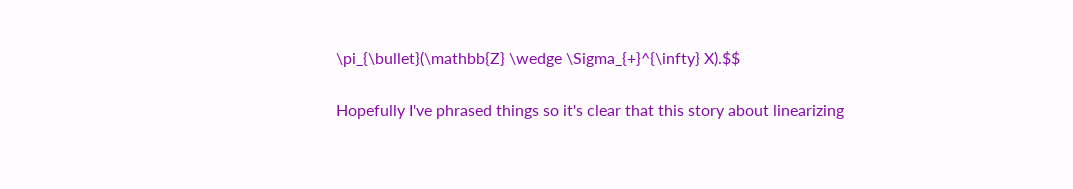\pi_{\bullet}(\mathbb{Z} \wedge \Sigma_{+}^{\infty} X).$$

Hopefully I've phrased things so it's clear that this story about linearizing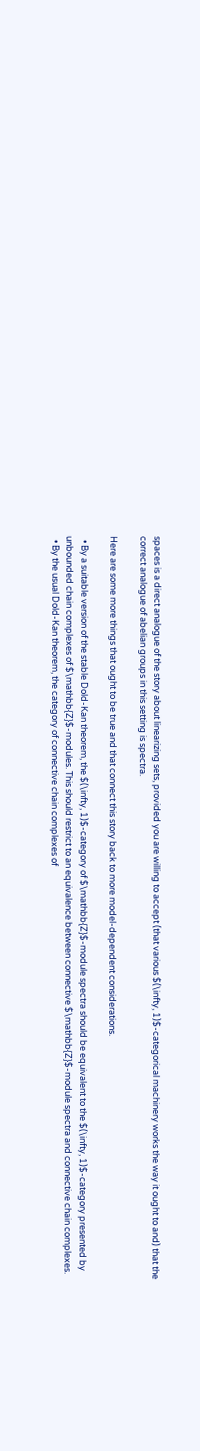spaces is a direct analogue of the story about linearizing sets, provided you are willing to accept (that various $(\infty, 1)$-categorical machinery works the way it ought to and) that the correct analogue of abelian groups in this setting is spectra.

Here are some more things that ought to be true and that connect this story back to more model-dependent considerations.

  • By a suitable version of the stable Dold-Kan theorem, the $(\infty, 1)$-category of $\mathbb{Z}$-module spectra should be equivalent to the $(\infty, 1)$-category presented by unbounded chain complexes of $\mathbb{Z}$-modules. This should restrict to an equivalence between connective $\mathbb{Z}$-module spectra and connective chain complexes.
  • By the usual Dold-Kan theorem, the category of connective chain complexes of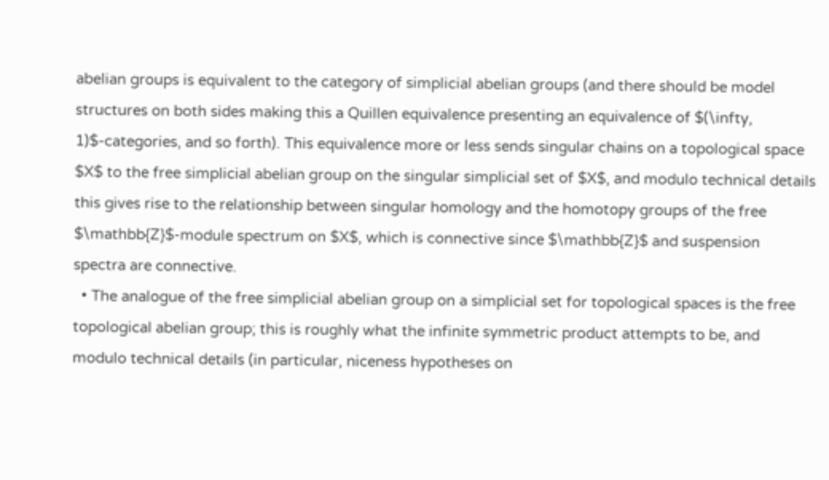abelian groups is equivalent to the category of simplicial abelian groups (and there should be model structures on both sides making this a Quillen equivalence presenting an equivalence of $(\infty, 1)$-categories, and so forth). This equivalence more or less sends singular chains on a topological space $X$ to the free simplicial abelian group on the singular simplicial set of $X$, and modulo technical details this gives rise to the relationship between singular homology and the homotopy groups of the free $\mathbb{Z}$-module spectrum on $X$, which is connective since $\mathbb{Z}$ and suspension spectra are connective.
  • The analogue of the free simplicial abelian group on a simplicial set for topological spaces is the free topological abelian group; this is roughly what the infinite symmetric product attempts to be, and modulo technical details (in particular, niceness hypotheses on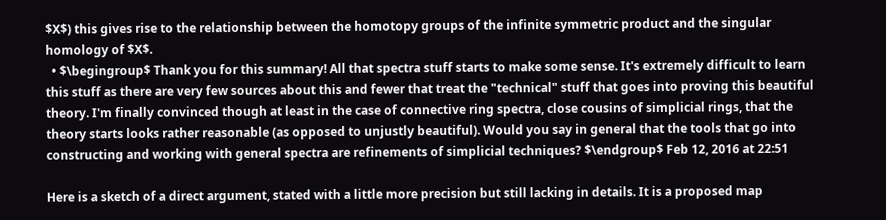$X$) this gives rise to the relationship between the homotopy groups of the infinite symmetric product and the singular homology of $X$.
  • $\begingroup$ Thank you for this summary! All that spectra stuff starts to make some sense. It's extremely difficult to learn this stuff as there are very few sources about this and fewer that treat the "technical" stuff that goes into proving this beautiful theory. I'm finally convinced though at least in the case of connective ring spectra, close cousins of simplicial rings, that the theory starts looks rather reasonable (as opposed to unjustly beautiful). Would you say in general that the tools that go into constructing and working with general spectra are refinements of simplicial techniques? $\endgroup$ Feb 12, 2016 at 22:51

Here is a sketch of a direct argument, stated with a little more precision but still lacking in details. It is a proposed map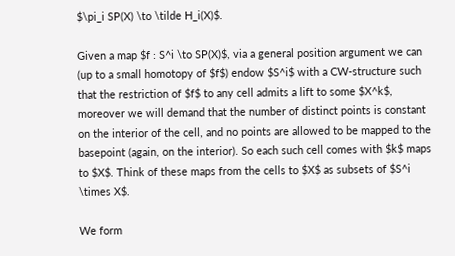$\pi_i SP(X) \to \tilde H_i(X)$.

Given a map $f : S^i \to SP(X)$, via a general position argument we can (up to a small homotopy of $f$) endow $S^i$ with a CW-structure such that the restriction of $f$ to any cell admits a lift to some $X^k$, moreover we will demand that the number of distinct points is constant on the interior of the cell, and no points are allowed to be mapped to the basepoint (again, on the interior). So each such cell comes with $k$ maps to $X$. Think of these maps from the cells to $X$ as subsets of $S^i \times X$.

We form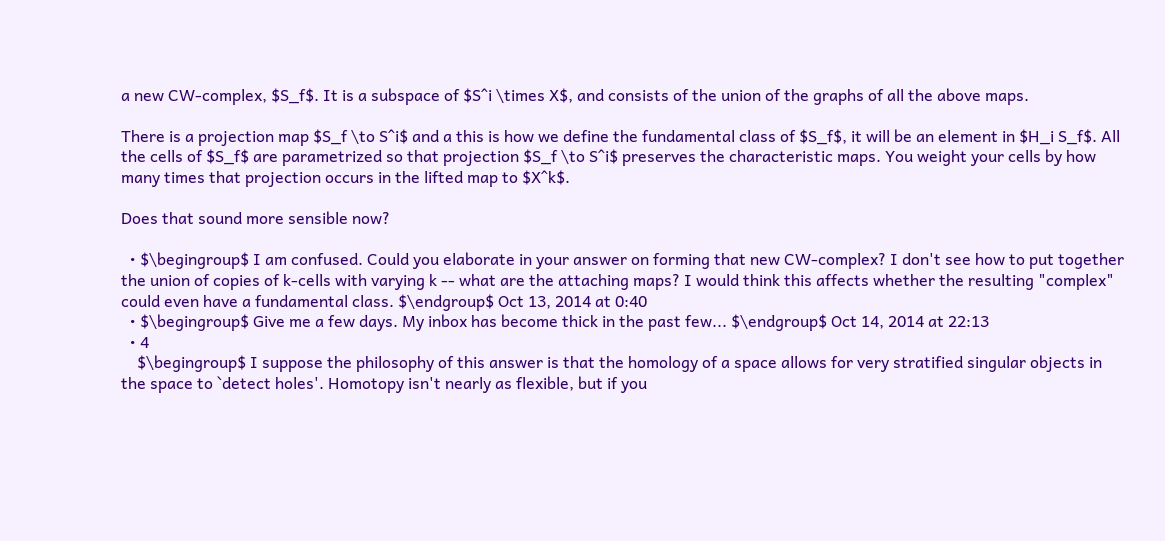a new CW-complex, $S_f$. It is a subspace of $S^i \times X$, and consists of the union of the graphs of all the above maps.

There is a projection map $S_f \to S^i$ and a this is how we define the fundamental class of $S_f$, it will be an element in $H_i S_f$. All the cells of $S_f$ are parametrized so that projection $S_f \to S^i$ preserves the characteristic maps. You weight your cells by how many times that projection occurs in the lifted map to $X^k$.

Does that sound more sensible now?

  • $\begingroup$ I am confused. Could you elaborate in your answer on forming that new CW-complex? I don't see how to put together the union of copies of k-cells with varying k -- what are the attaching maps? I would think this affects whether the resulting "complex" could even have a fundamental class. $\endgroup$ Oct 13, 2014 at 0:40
  • $\begingroup$ Give me a few days. My inbox has become thick in the past few... $\endgroup$ Oct 14, 2014 at 22:13
  • 4
    $\begingroup$ I suppose the philosophy of this answer is that the homology of a space allows for very stratified singular objects in the space to `detect holes'. Homotopy isn't nearly as flexible, but if you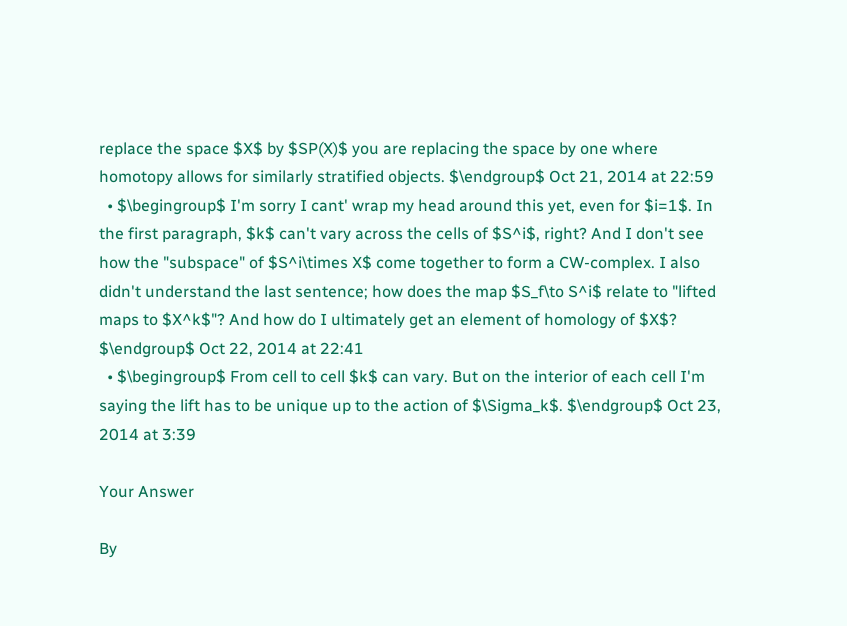replace the space $X$ by $SP(X)$ you are replacing the space by one where homotopy allows for similarly stratified objects. $\endgroup$ Oct 21, 2014 at 22:59
  • $\begingroup$ I'm sorry I cant' wrap my head around this yet, even for $i=1$. In the first paragraph, $k$ can't vary across the cells of $S^i$, right? And I don't see how the "subspace" of $S^i\times X$ come together to form a CW-complex. I also didn't understand the last sentence; how does the map $S_f\to S^i$ relate to "lifted maps to $X^k$"? And how do I ultimately get an element of homology of $X$? $\endgroup$ Oct 22, 2014 at 22:41
  • $\begingroup$ From cell to cell $k$ can vary. But on the interior of each cell I'm saying the lift has to be unique up to the action of $\Sigma_k$. $\endgroup$ Oct 23, 2014 at 3:39

Your Answer

By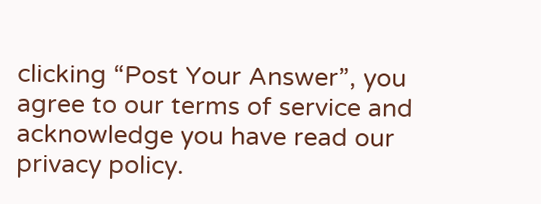clicking “Post Your Answer”, you agree to our terms of service and acknowledge you have read our privacy policy.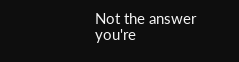Not the answer you're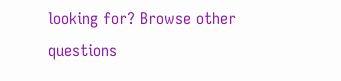looking for? Browse other questions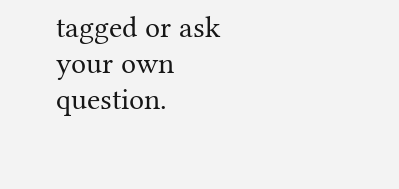tagged or ask your own question.